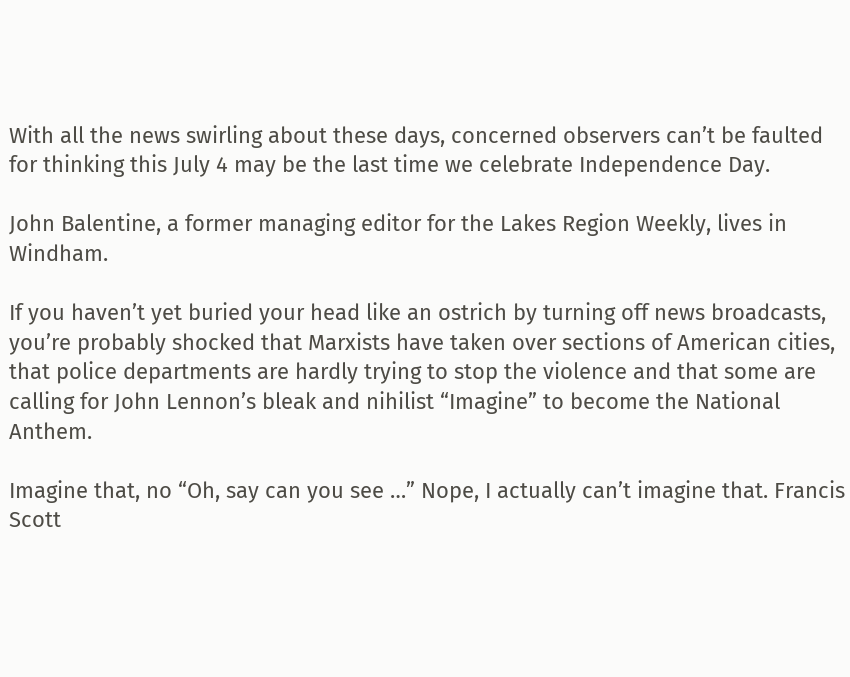With all the news swirling about these days, concerned observers can’t be faulted for thinking this July 4 may be the last time we celebrate Independence Day.

John Balentine, a former managing editor for the Lakes Region Weekly, lives in Windham.

If you haven’t yet buried your head like an ostrich by turning off news broadcasts, you’re probably shocked that Marxists have taken over sections of American cities, that police departments are hardly trying to stop the violence and that some are calling for John Lennon’s bleak and nihilist “Imagine” to become the National Anthem.

Imagine that, no “Oh, say can you see …” Nope, I actually can’t imagine that. Francis Scott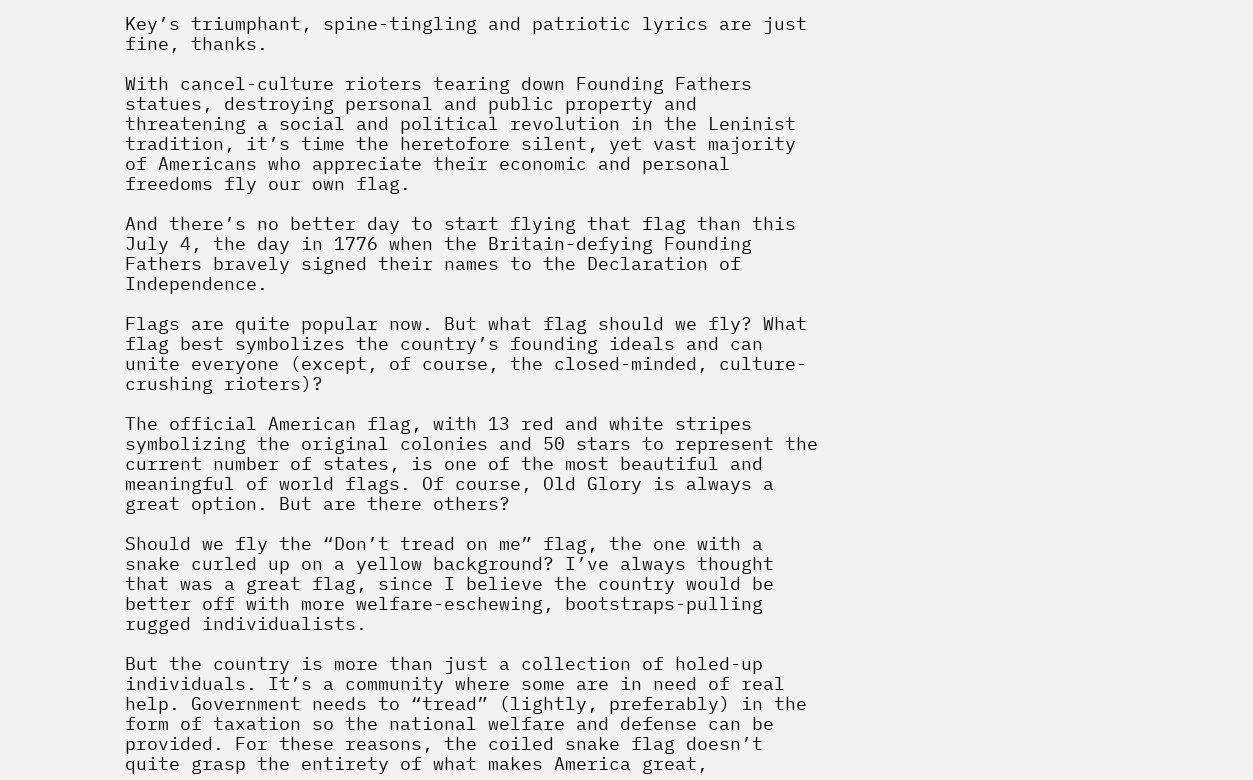Key’s triumphant, spine-tingling and patriotic lyrics are just fine, thanks.

With cancel-culture rioters tearing down Founding Fathers statues, destroying personal and public property and threatening a social and political revolution in the Leninist tradition, it’s time the heretofore silent, yet vast majority of Americans who appreciate their economic and personal freedoms fly our own flag.

And there’s no better day to start flying that flag than this July 4, the day in 1776 when the Britain-defying Founding Fathers bravely signed their names to the Declaration of Independence.

Flags are quite popular now. But what flag should we fly? What flag best symbolizes the country’s founding ideals and can unite everyone (except, of course, the closed-minded, culture-crushing rioters)?

The official American flag, with 13 red and white stripes symbolizing the original colonies and 50 stars to represent the current number of states, is one of the most beautiful and meaningful of world flags. Of course, Old Glory is always a great option. But are there others?

Should we fly the “Don’t tread on me” flag, the one with a snake curled up on a yellow background? I’ve always thought that was a great flag, since I believe the country would be better off with more welfare-eschewing, bootstraps-pulling rugged individualists.

But the country is more than just a collection of holed-up individuals. It’s a community where some are in need of real help. Government needs to “tread” (lightly, preferably) in the form of taxation so the national welfare and defense can be provided. For these reasons, the coiled snake flag doesn’t quite grasp the entirety of what makes America great,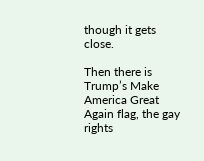though it gets close.

Then there is Trump’s Make America Great Again flag, the gay rights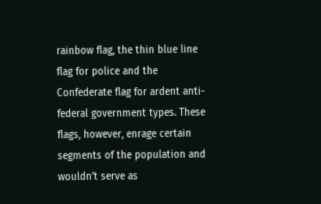rainbow flag, the thin blue line flag for police and the Confederate flag for ardent anti-federal government types. These flags, however, enrage certain segments of the population and wouldn’t serve as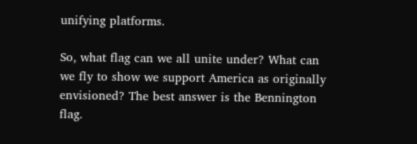unifying platforms.

So, what flag can we all unite under? What can we fly to show we support America as originally envisioned? The best answer is the Bennington flag.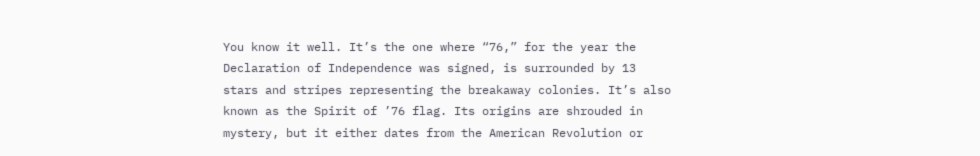You know it well. It’s the one where “76,” for the year the Declaration of Independence was signed, is surrounded by 13 stars and stripes representing the breakaway colonies. It’s also known as the Spirit of ’76 flag. Its origins are shrouded in mystery, but it either dates from the American Revolution or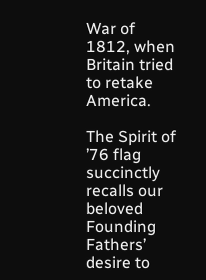War of 1812, when Britain tried to retake America.

The Spirit of ’76 flag succinctly recalls our beloved Founding Fathers’ desire to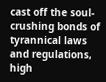cast off the soul-crushing bonds of tyrannical laws and regulations, high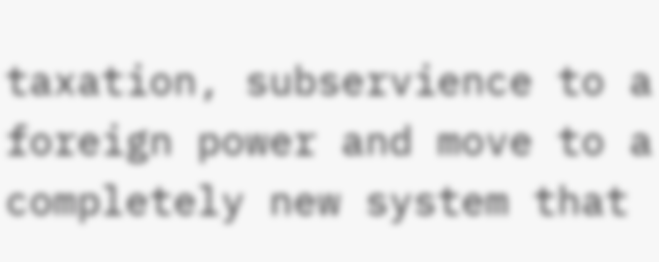taxation, subservience to a foreign power and move to a completely new system that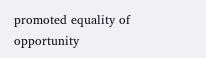promoted equality of opportunity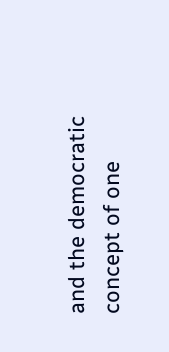and the democratic concept of one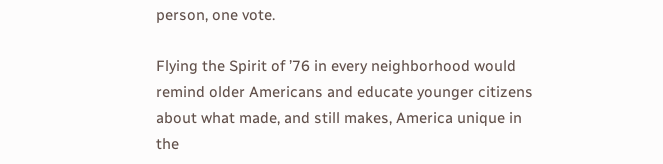person, one vote.

Flying the Spirit of ’76 in every neighborhood would remind older Americans and educate younger citizens about what made, and still makes, America unique in the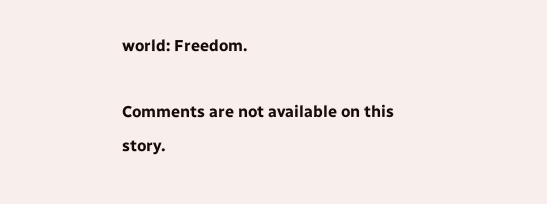world: Freedom.

Comments are not available on this story.